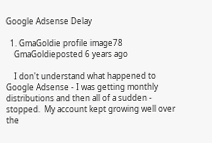Google Adsense Delay

  1. GmaGoldie profile image78
    GmaGoldieposted 6 years ago

    I don't understand what happened to Google Adsense - I was getting monthly distributions and then all of a sudden - stopped.  My account kept growing well over the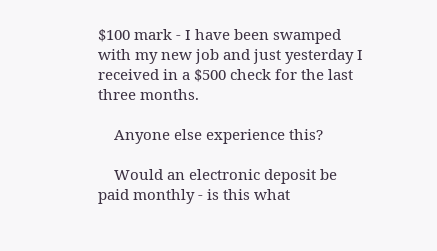$100 mark - I have been swamped with my new job and just yesterday I received in a $500 check for the last three months.

    Anyone else experience this?

    Would an electronic deposit be paid monthly - is this what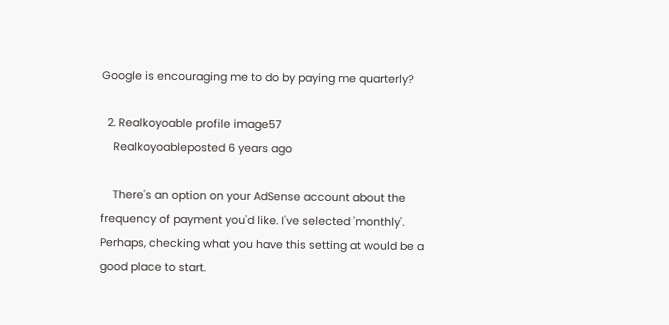Google is encouraging me to do by paying me quarterly?

  2. Realkoyoable profile image57
    Realkoyoableposted 6 years ago

    There's an option on your AdSense account about the frequency of payment you'd like. I've selected 'monthly'. Perhaps, checking what you have this setting at would be a good place to start.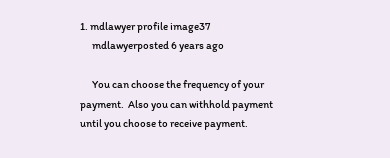1. mdlawyer profile image37
      mdlawyerposted 6 years ago

      You can choose the frequency of your payment.  Also you can withhold payment until you choose to receive payment.